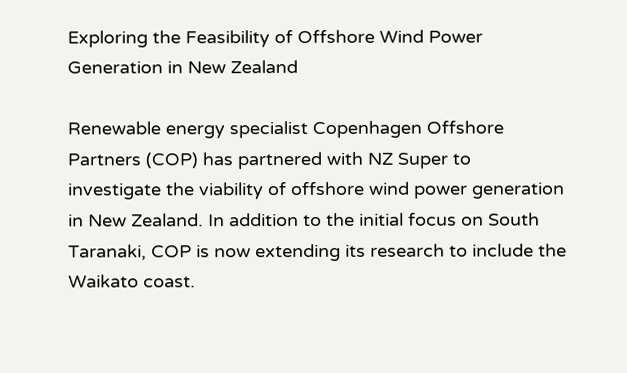Exploring the Feasibility of Offshore Wind Power Generation in New Zealand

Renewable energy specialist Copenhagen Offshore Partners (COP) has partnered with NZ Super to investigate the viability of offshore wind power generation in New Zealand. In addition to the initial focus on South Taranaki, COP is now extending its research to include the Waikato coast.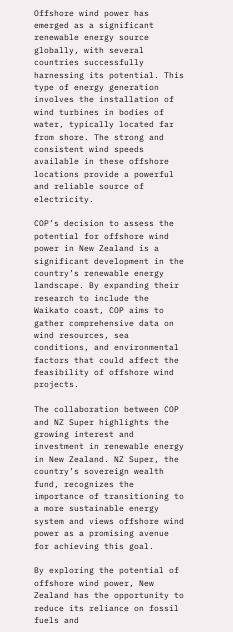Offshore wind power has emerged as a significant renewable energy source globally, with several countries successfully harnessing its potential. This type of energy generation involves the installation of wind turbines in bodies of water, typically located far from shore. The strong and consistent wind speeds available in these offshore locations provide a powerful and reliable source of electricity.

COP’s decision to assess the potential for offshore wind power in New Zealand is a significant development in the country’s renewable energy landscape. By expanding their research to include the Waikato coast, COP aims to gather comprehensive data on wind resources, sea conditions, and environmental factors that could affect the feasibility of offshore wind projects.

The collaboration between COP and NZ Super highlights the growing interest and investment in renewable energy in New Zealand. NZ Super, the country’s sovereign wealth fund, recognizes the importance of transitioning to a more sustainable energy system and views offshore wind power as a promising avenue for achieving this goal.

By exploring the potential of offshore wind power, New Zealand has the opportunity to reduce its reliance on fossil fuels and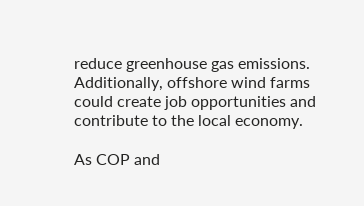reduce greenhouse gas emissions. Additionally, offshore wind farms could create job opportunities and contribute to the local economy.

As COP and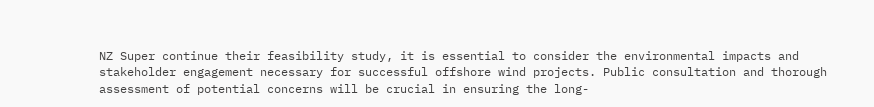NZ Super continue their feasibility study, it is essential to consider the environmental impacts and stakeholder engagement necessary for successful offshore wind projects. Public consultation and thorough assessment of potential concerns will be crucial in ensuring the long-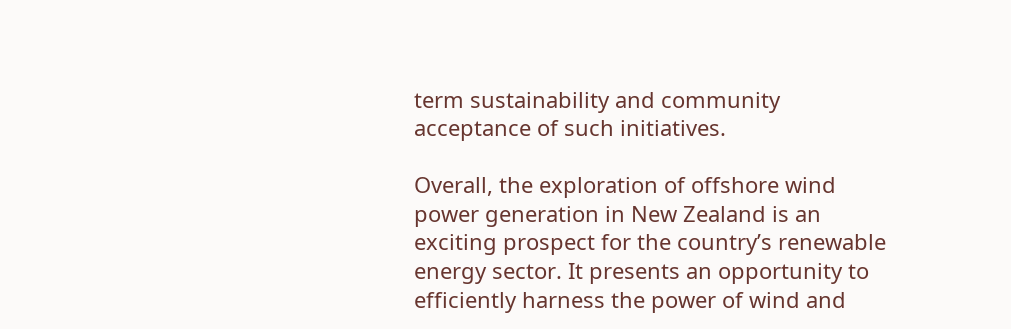term sustainability and community acceptance of such initiatives.

Overall, the exploration of offshore wind power generation in New Zealand is an exciting prospect for the country’s renewable energy sector. It presents an opportunity to efficiently harness the power of wind and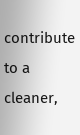contribute to a cleaner,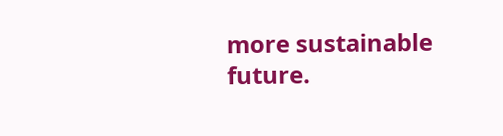more sustainable future.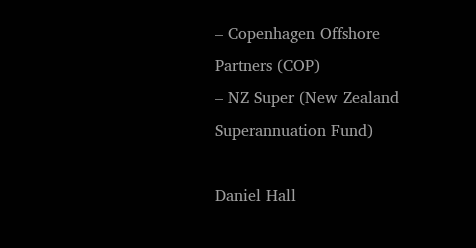– Copenhagen Offshore Partners (COP)
– NZ Super (New Zealand Superannuation Fund)

Daniel Hall